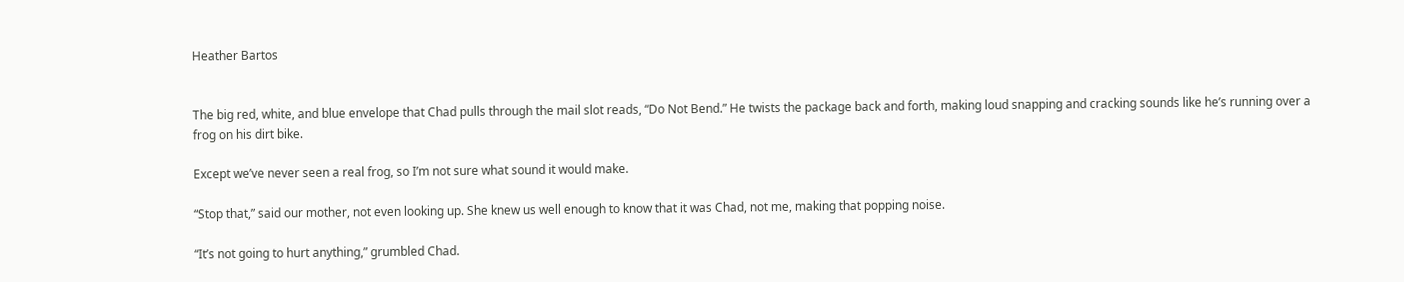Heather Bartos


The big red, white, and blue envelope that Chad pulls through the mail slot reads, “Do Not Bend.” He twists the package back and forth, making loud snapping and cracking sounds like he’s running over a frog on his dirt bike.

Except we’ve never seen a real frog, so I’m not sure what sound it would make.

“Stop that,” said our mother, not even looking up. She knew us well enough to know that it was Chad, not me, making that popping noise.

“It’s not going to hurt anything,” grumbled Chad.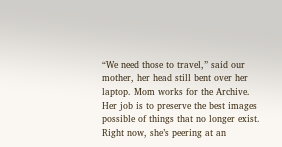“We need those to travel,” said our mother, her head still bent over her laptop. Mom works for the Archive. Her job is to preserve the best images possible of things that no longer exist. Right now, she’s peering at an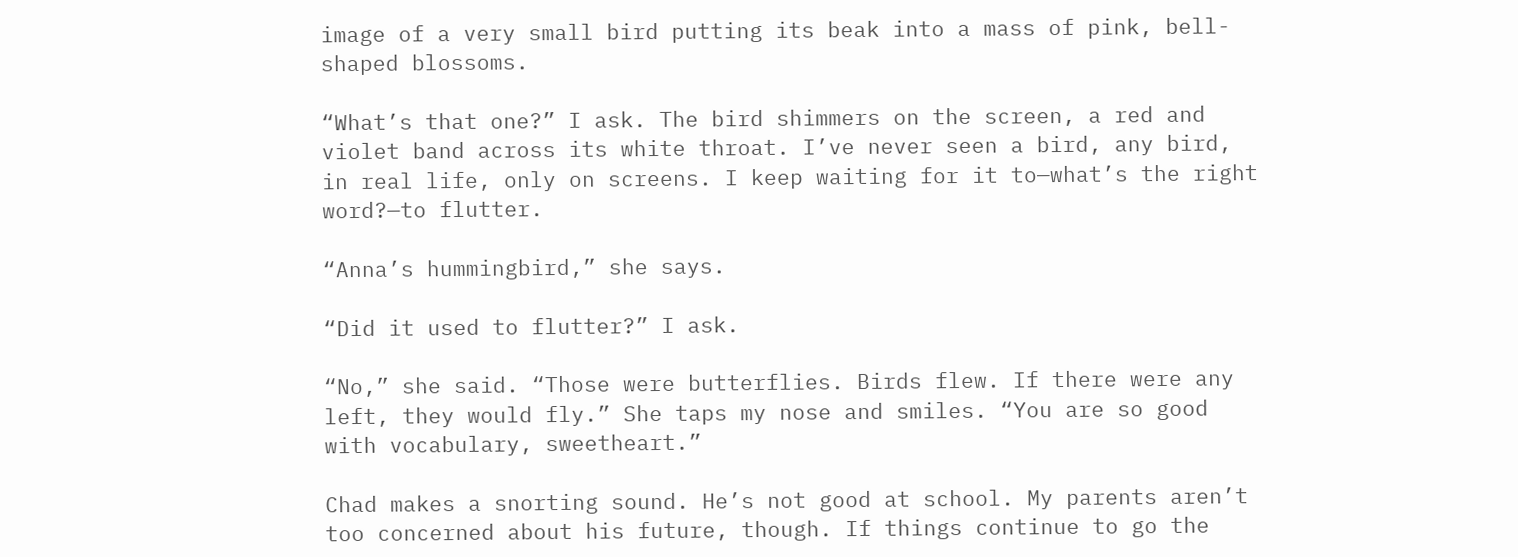image of a very small bird putting its beak into a mass of pink, bell-shaped blossoms.

“What’s that one?” I ask. The bird shimmers on the screen, a red and violet band across its white throat. I’ve never seen a bird, any bird, in real life, only on screens. I keep waiting for it to—what’s the right word?—to flutter.

“Anna’s hummingbird,” she says.

“Did it used to flutter?” I ask.

“No,” she said. “Those were butterflies. Birds flew. If there were any left, they would fly.” She taps my nose and smiles. “You are so good with vocabulary, sweetheart.”

Chad makes a snorting sound. He’s not good at school. My parents aren’t too concerned about his future, though. If things continue to go the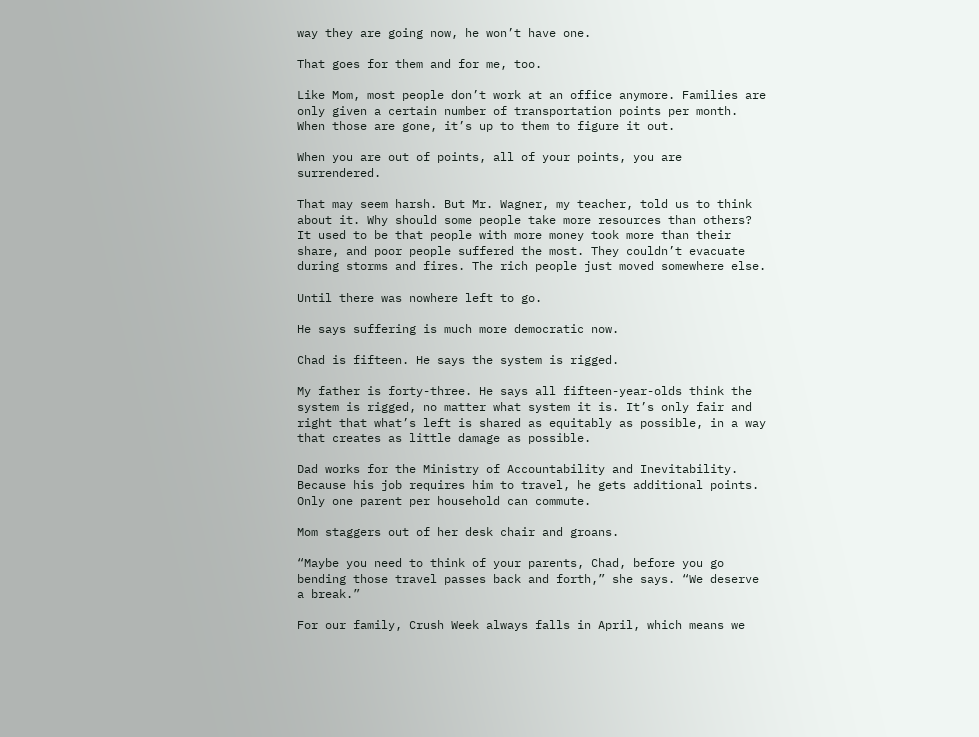way they are going now, he won’t have one.

That goes for them and for me, too.

Like Mom, most people don’t work at an office anymore. Families are only given a certain number of transportation points per month. When those are gone, it’s up to them to figure it out.

When you are out of points, all of your points, you are surrendered.

That may seem harsh. But Mr. Wagner, my teacher, told us to think about it. Why should some people take more resources than others? It used to be that people with more money took more than their share, and poor people suffered the most. They couldn’t evacuate during storms and fires. The rich people just moved somewhere else.

Until there was nowhere left to go.

He says suffering is much more democratic now.

Chad is fifteen. He says the system is rigged.

My father is forty-three. He says all fifteen-year-olds think the system is rigged, no matter what system it is. It’s only fair and right that what’s left is shared as equitably as possible, in a way that creates as little damage as possible.

Dad works for the Ministry of Accountability and Inevitability. Because his job requires him to travel, he gets additional points. Only one parent per household can commute.

Mom staggers out of her desk chair and groans.

“Maybe you need to think of your parents, Chad, before you go bending those travel passes back and forth,” she says. “We deserve a break.”

For our family, Crush Week always falls in April, which means we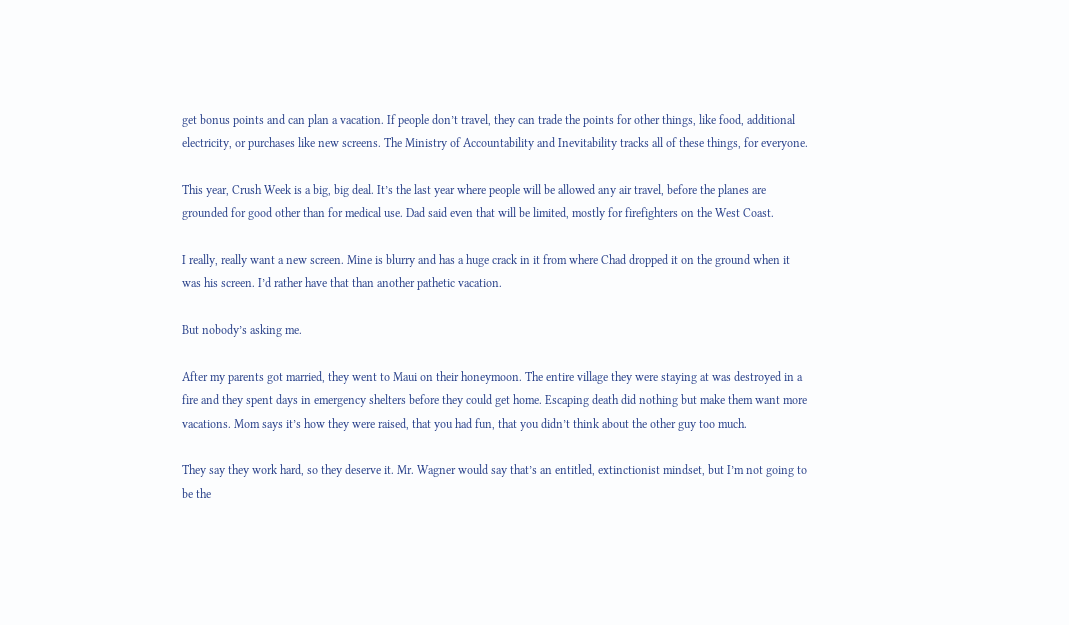get bonus points and can plan a vacation. If people don’t travel, they can trade the points for other things, like food, additional electricity, or purchases like new screens. The Ministry of Accountability and Inevitability tracks all of these things, for everyone.

This year, Crush Week is a big, big deal. It’s the last year where people will be allowed any air travel, before the planes are grounded for good other than for medical use. Dad said even that will be limited, mostly for firefighters on the West Coast.

I really, really want a new screen. Mine is blurry and has a huge crack in it from where Chad dropped it on the ground when it was his screen. I’d rather have that than another pathetic vacation.

But nobody’s asking me.

After my parents got married, they went to Maui on their honeymoon. The entire village they were staying at was destroyed in a fire and they spent days in emergency shelters before they could get home. Escaping death did nothing but make them want more vacations. Mom says it’s how they were raised, that you had fun, that you didn’t think about the other guy too much.

They say they work hard, so they deserve it. Mr. Wagner would say that’s an entitled, extinctionist mindset, but I’m not going to be the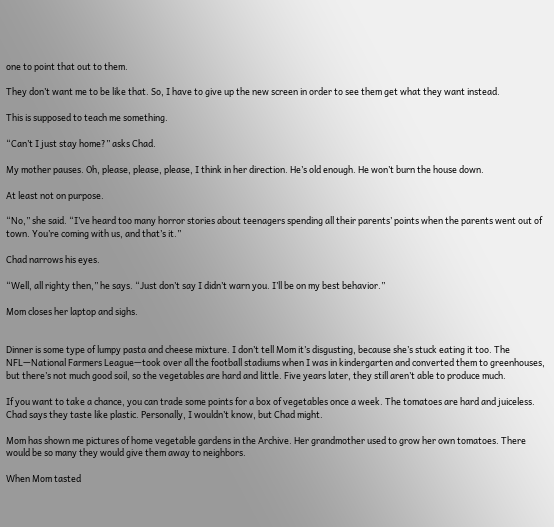one to point that out to them.

They don’t want me to be like that. So, I have to give up the new screen in order to see them get what they want instead.

This is supposed to teach me something.

“Can’t I just stay home?” asks Chad.

My mother pauses. Oh, please, please, please, I think in her direction. He’s old enough. He won’t burn the house down.

At least not on purpose.

“No,” she said. “I’ve heard too many horror stories about teenagers spending all their parents’ points when the parents went out of town. You’re coming with us, and that’s it.”

Chad narrows his eyes.

“Well, all righty then,” he says. “Just don’t say I didn’t warn you. I’ll be on my best behavior.”

Mom closes her laptop and sighs.


Dinner is some type of lumpy pasta and cheese mixture. I don’t tell Mom it’s disgusting, because she’s stuck eating it too. The NFL—National Farmers League—took over all the football stadiums when I was in kindergarten and converted them to greenhouses, but there’s not much good soil, so the vegetables are hard and little. Five years later, they still aren’t able to produce much.

If you want to take a chance, you can trade some points for a box of vegetables once a week. The tomatoes are hard and juiceless. Chad says they taste like plastic. Personally, I wouldn’t know, but Chad might.

Mom has shown me pictures of home vegetable gardens in the Archive. Her grandmother used to grow her own tomatoes. There would be so many they would give them away to neighbors.

When Mom tasted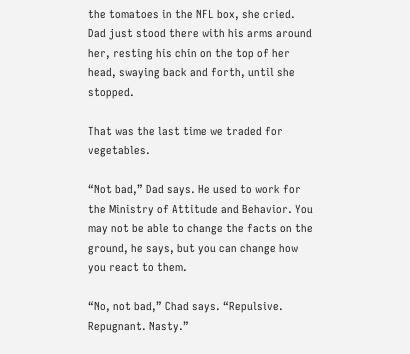the tomatoes in the NFL box, she cried. Dad just stood there with his arms around her, resting his chin on the top of her head, swaying back and forth, until she stopped.

That was the last time we traded for vegetables.

“Not bad,” Dad says. He used to work for the Ministry of Attitude and Behavior. You may not be able to change the facts on the ground, he says, but you can change how you react to them.

“No, not bad,” Chad says. “Repulsive. Repugnant. Nasty.”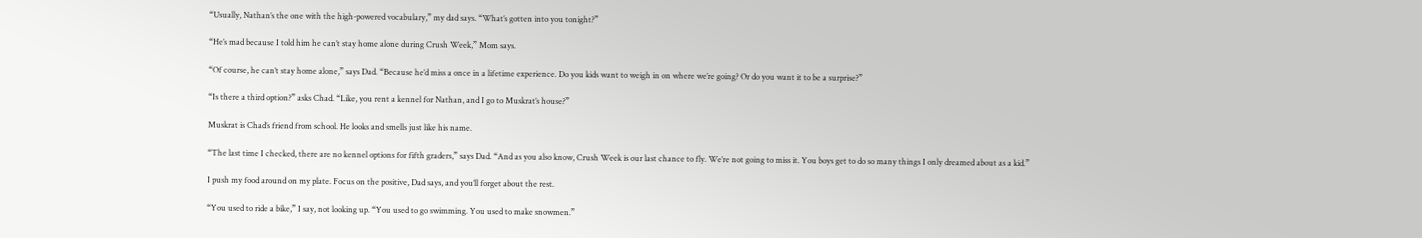“Usually, Nathan’s the one with the high-powered vocabulary,” my dad says. “What’s gotten into you tonight?”

“He’s mad because I told him he can’t stay home alone during Crush Week,” Mom says.

“Of course, he can’t stay home alone,” says Dad. “Because he’d miss a once in a lifetime experience. Do you kids want to weigh in on where we’re going? Or do you want it to be a surprise?”

“Is there a third option?” asks Chad. “Like, you rent a kennel for Nathan, and I go to Muskrat’s house?”

Muskrat is Chad’s friend from school. He looks and smells just like his name.

“The last time I checked, there are no kennel options for fifth graders,” says Dad. “And as you also know, Crush Week is our last chance to fly. We’re not going to miss it. You boys get to do so many things I only dreamed about as a kid.”

I push my food around on my plate. Focus on the positive, Dad says, and you’ll forget about the rest.

“You used to ride a bike,” I say, not looking up. “You used to go swimming. You used to make snowmen.”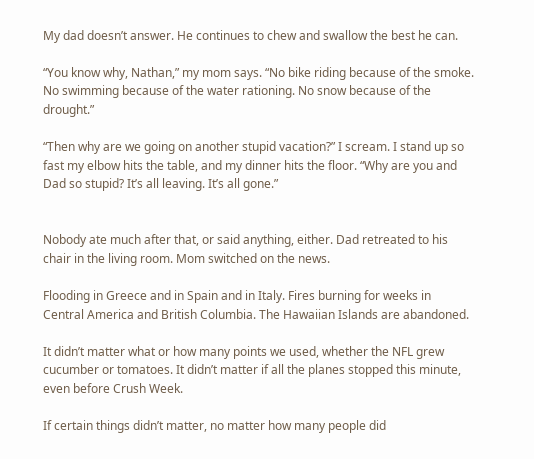My dad doesn’t answer. He continues to chew and swallow the best he can.

“You know why, Nathan,” my mom says. “No bike riding because of the smoke. No swimming because of the water rationing. No snow because of the drought.”

“Then why are we going on another stupid vacation?” I scream. I stand up so fast my elbow hits the table, and my dinner hits the floor. “Why are you and Dad so stupid? It’s all leaving. It’s all gone.”


Nobody ate much after that, or said anything, either. Dad retreated to his chair in the living room. Mom switched on the news.

Flooding in Greece and in Spain and in Italy. Fires burning for weeks in Central America and British Columbia. The Hawaiian Islands are abandoned.

It didn’t matter what or how many points we used, whether the NFL grew cucumber or tomatoes. It didn’t matter if all the planes stopped this minute, even before Crush Week.

If certain things didn’t matter, no matter how many people did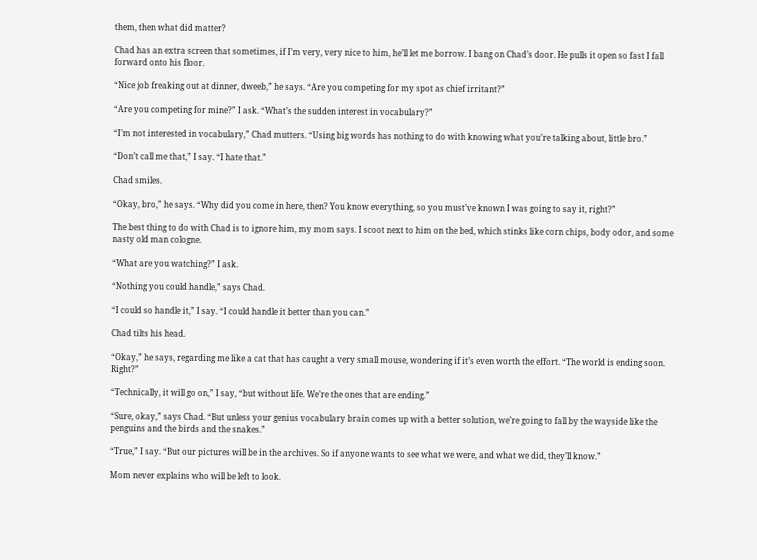them, then what did matter?

Chad has an extra screen that sometimes, if I’m very, very nice to him, he’ll let me borrow. I bang on Chad’s door. He pulls it open so fast I fall forward onto his floor.

“Nice job freaking out at dinner, dweeb,” he says. “Are you competing for my spot as chief irritant?”

“Are you competing for mine?” I ask. “What’s the sudden interest in vocabulary?”

“I’m not interested in vocabulary,” Chad mutters. “Using big words has nothing to do with knowing what you’re talking about, little bro.”

“Don’t call me that,” I say. “I hate that.”

Chad smiles.

“Okay, bro,” he says. “Why did you come in here, then? You know everything, so you must’ve known I was going to say it, right?”

The best thing to do with Chad is to ignore him, my mom says. I scoot next to him on the bed, which stinks like corn chips, body odor, and some nasty old man cologne.

“What are you watching?” I ask.

“Nothing you could handle,” says Chad.

“I could so handle it,” I say. “I could handle it better than you can.”

Chad tilts his head.

“Okay,” he says, regarding me like a cat that has caught a very small mouse, wondering if it’s even worth the effort. “The world is ending soon. Right?”

“Technically, it will go on,” I say, “but without life. We’re the ones that are ending.”

“Sure, okay,” says Chad. “But unless your genius vocabulary brain comes up with a better solution, we’re going to fall by the wayside like the penguins and the birds and the snakes.”

“True,” I say. “But our pictures will be in the archives. So if anyone wants to see what we were, and what we did, they’ll know.”

Mom never explains who will be left to look.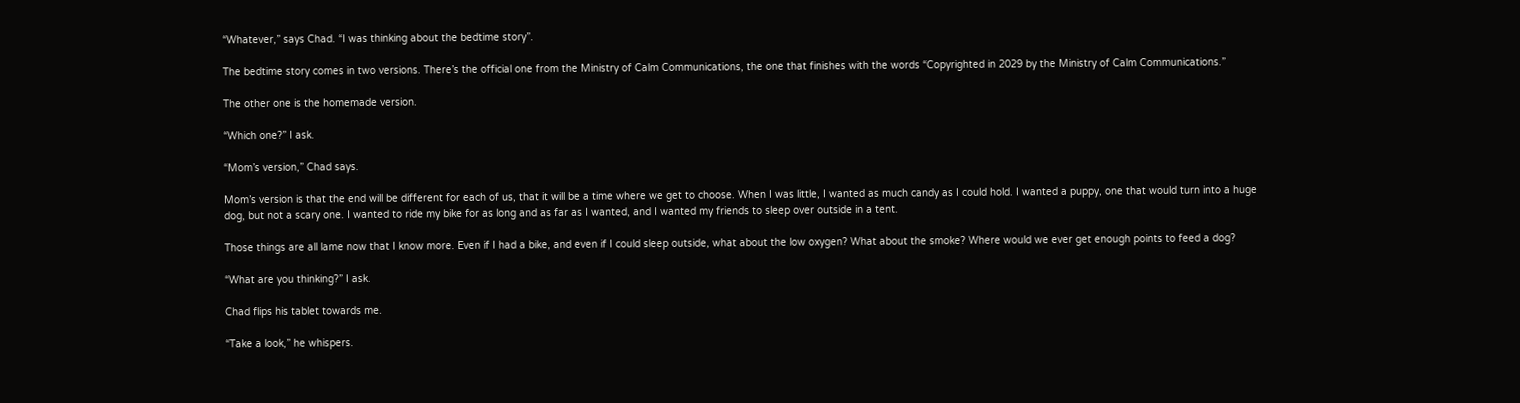“Whatever,” says Chad. “I was thinking about the bedtime story”.

The bedtime story comes in two versions. There’s the official one from the Ministry of Calm Communications, the one that finishes with the words “Copyrighted in 2029 by the Ministry of Calm Communications.”

The other one is the homemade version.

“Which one?” I ask.

“Mom’s version,” Chad says.

Mom’s version is that the end will be different for each of us, that it will be a time where we get to choose. When I was little, I wanted as much candy as I could hold. I wanted a puppy, one that would turn into a huge dog, but not a scary one. I wanted to ride my bike for as long and as far as I wanted, and I wanted my friends to sleep over outside in a tent.

Those things are all lame now that I know more. Even if I had a bike, and even if I could sleep outside, what about the low oxygen? What about the smoke? Where would we ever get enough points to feed a dog?

“What are you thinking?” I ask.

Chad flips his tablet towards me.

“Take a look,” he whispers.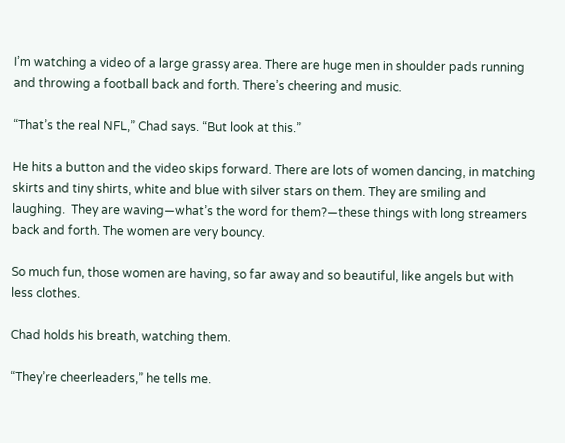I’m watching a video of a large grassy area. There are huge men in shoulder pads running and throwing a football back and forth. There’s cheering and music.

“That’s the real NFL,” Chad says. “But look at this.”

He hits a button and the video skips forward. There are lots of women dancing, in matching skirts and tiny shirts, white and blue with silver stars on them. They are smiling and laughing.  They are waving—what’s the word for them?—these things with long streamers back and forth. The women are very bouncy.

So much fun, those women are having, so far away and so beautiful, like angels but with less clothes.

Chad holds his breath, watching them.

“They’re cheerleaders,” he tells me.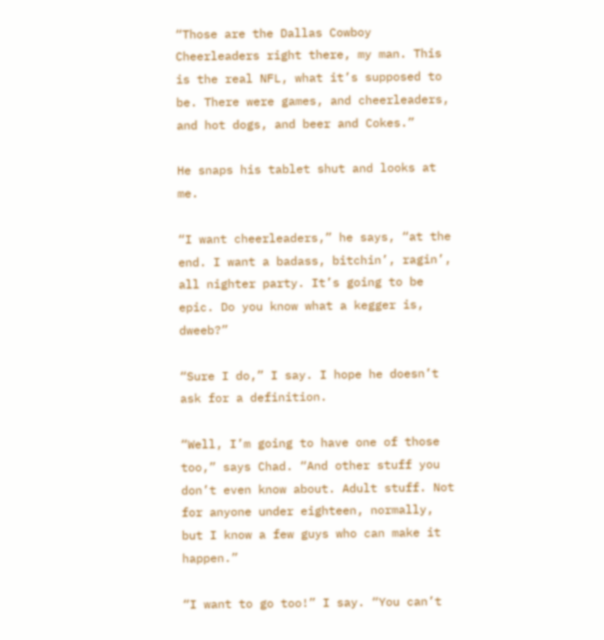“Those are the Dallas Cowboy Cheerleaders right there, my man. This is the real NFL, what it’s supposed to be. There were games, and cheerleaders, and hot dogs, and beer and Cokes.”

He snaps his tablet shut and looks at me.

“I want cheerleaders,” he says, “at the end. I want a badass, bitchin’, ragin’, all nighter party. It’s going to be epic. Do you know what a kegger is, dweeb?”

“Sure I do,” I say. I hope he doesn’t ask for a definition.

“Well, I’m going to have one of those too,” says Chad. “And other stuff you don’t even know about. Adult stuff. Not for anyone under eighteen, normally, but I know a few guys who can make it happen.”

“I want to go too!” I say. “You can’t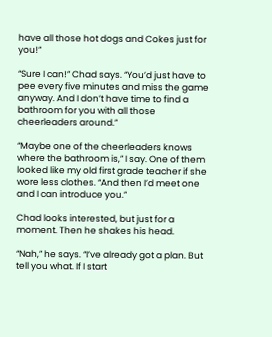have all those hot dogs and Cokes just for you!”

“Sure I can!” Chad says. “You’d just have to pee every five minutes and miss the game anyway. And I don’t have time to find a bathroom for you with all those cheerleaders around.”

“Maybe one of the cheerleaders knows where the bathroom is,” I say. One of them looked like my old first grade teacher if she wore less clothes. “And then I’d meet one and I can introduce you.”

Chad looks interested, but just for a moment. Then he shakes his head.

“Nah,” he says. “I’ve already got a plan. But tell you what. If I start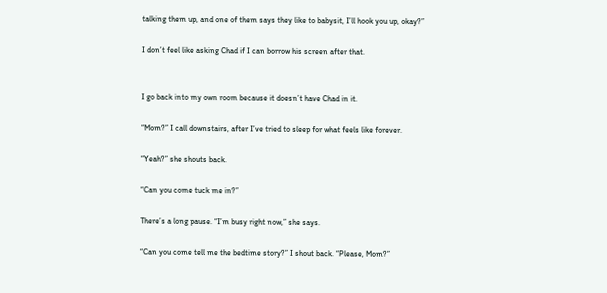talking them up, and one of them says they like to babysit, I’ll hook you up, okay?”

I don’t feel like asking Chad if I can borrow his screen after that.


I go back into my own room because it doesn’t have Chad in it.

“Mom?” I call downstairs, after I’ve tried to sleep for what feels like forever.

“Yeah?” she shouts back.

“Can you come tuck me in?”

There’s a long pause. “I’m busy right now,” she says.

“Can you come tell me the bedtime story?” I shout back. “Please, Mom?”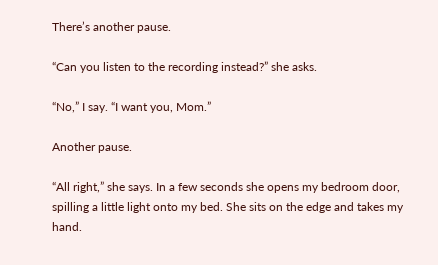There’s another pause.

“Can you listen to the recording instead?” she asks.

“No,” I say. “I want you, Mom.”

Another pause.

“All right,” she says. In a few seconds she opens my bedroom door, spilling a little light onto my bed. She sits on the edge and takes my hand.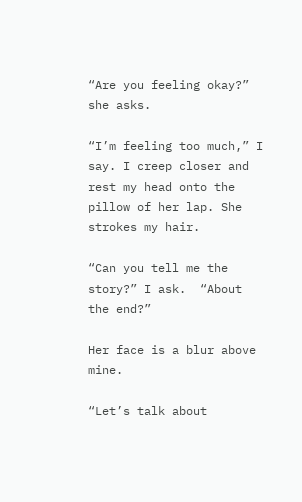“Are you feeling okay?” she asks.

“I’m feeling too much,” I say. I creep closer and rest my head onto the pillow of her lap. She strokes my hair.

“Can you tell me the story?” I ask.  “About the end?”

Her face is a blur above mine.

“Let’s talk about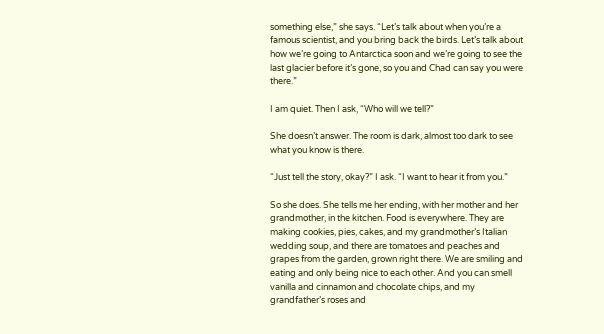something else,” she says. “Let’s talk about when you’re a famous scientist, and you bring back the birds. Let’s talk about how we’re going to Antarctica soon and we’re going to see the last glacier before it’s gone, so you and Chad can say you were there.”

I am quiet. Then I ask, “Who will we tell?”

She doesn’t answer. The room is dark, almost too dark to see what you know is there.

“Just tell the story, okay?” I ask. “I want to hear it from you.”

So she does. She tells me her ending, with her mother and her grandmother, in the kitchen. Food is everywhere. They are making cookies, pies, cakes, and my grandmother’s Italian wedding soup, and there are tomatoes and peaches and grapes from the garden, grown right there. We are smiling and eating and only being nice to each other. And you can smell vanilla and cinnamon and chocolate chips, and my grandfather’s roses and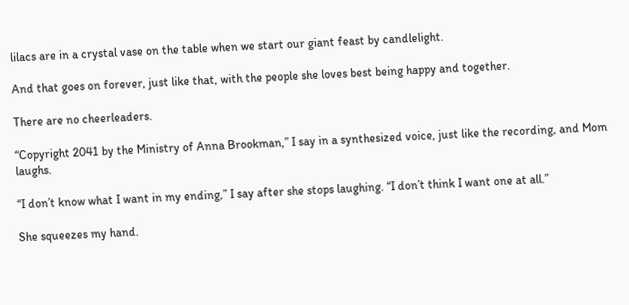lilacs are in a crystal vase on the table when we start our giant feast by candlelight.

And that goes on forever, just like that, with the people she loves best being happy and together.

There are no cheerleaders.

“Copyright 2041 by the Ministry of Anna Brookman,” I say in a synthesized voice, just like the recording, and Mom laughs.

“I don’t know what I want in my ending,” I say after she stops laughing. “I don’t think I want one at all.”

She squeezes my hand.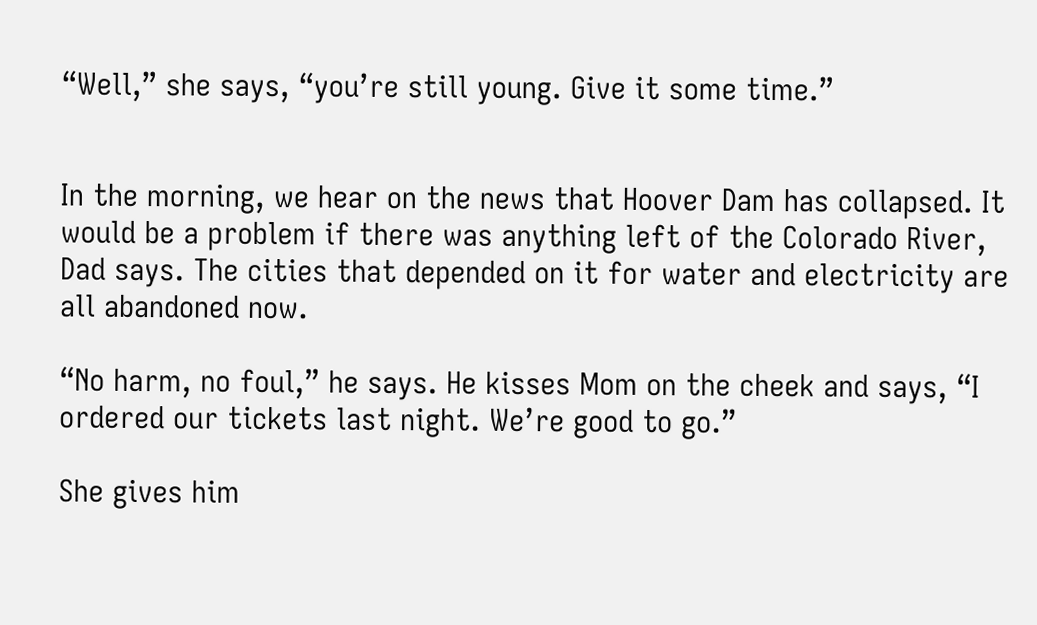“Well,” she says, “you’re still young. Give it some time.”


In the morning, we hear on the news that Hoover Dam has collapsed. It would be a problem if there was anything left of the Colorado River, Dad says. The cities that depended on it for water and electricity are all abandoned now.

“No harm, no foul,” he says. He kisses Mom on the cheek and says, “I ordered our tickets last night. We’re good to go.”

She gives him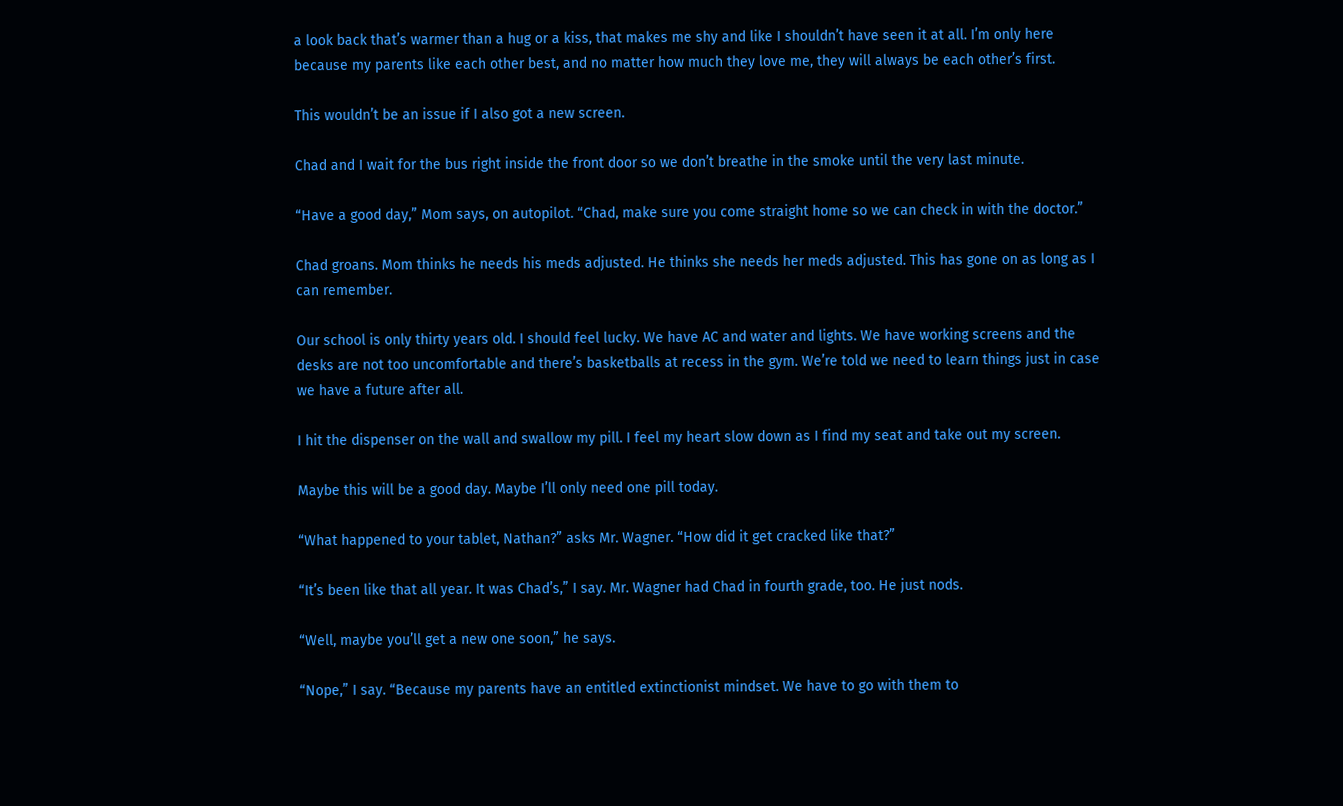a look back that’s warmer than a hug or a kiss, that makes me shy and like I shouldn’t have seen it at all. I’m only here because my parents like each other best, and no matter how much they love me, they will always be each other’s first.

This wouldn’t be an issue if I also got a new screen.

Chad and I wait for the bus right inside the front door so we don’t breathe in the smoke until the very last minute.

“Have a good day,” Mom says, on autopilot. “Chad, make sure you come straight home so we can check in with the doctor.”

Chad groans. Mom thinks he needs his meds adjusted. He thinks she needs her meds adjusted. This has gone on as long as I can remember.

Our school is only thirty years old. I should feel lucky. We have AC and water and lights. We have working screens and the desks are not too uncomfortable and there’s basketballs at recess in the gym. We’re told we need to learn things just in case we have a future after all.

I hit the dispenser on the wall and swallow my pill. I feel my heart slow down as I find my seat and take out my screen.

Maybe this will be a good day. Maybe I’ll only need one pill today.

“What happened to your tablet, Nathan?” asks Mr. Wagner. “How did it get cracked like that?”

“It’s been like that all year. It was Chad’s,” I say. Mr. Wagner had Chad in fourth grade, too. He just nods.

“Well, maybe you’ll get a new one soon,” he says.

“Nope,” I say. “Because my parents have an entitled extinctionist mindset. We have to go with them to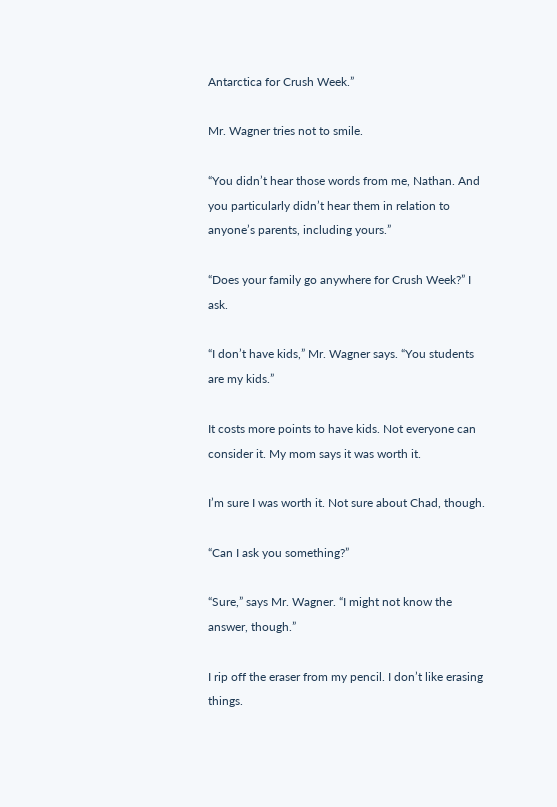Antarctica for Crush Week.”

Mr. Wagner tries not to smile.

“You didn’t hear those words from me, Nathan. And you particularly didn’t hear them in relation to anyone’s parents, including yours.”

“Does your family go anywhere for Crush Week?” I ask.

“I don’t have kids,” Mr. Wagner says. “You students are my kids.”

It costs more points to have kids. Not everyone can consider it. My mom says it was worth it.

I’m sure I was worth it. Not sure about Chad, though.

“Can I ask you something?”

“Sure,” says Mr. Wagner. “I might not know the answer, though.”

I rip off the eraser from my pencil. I don’t like erasing things.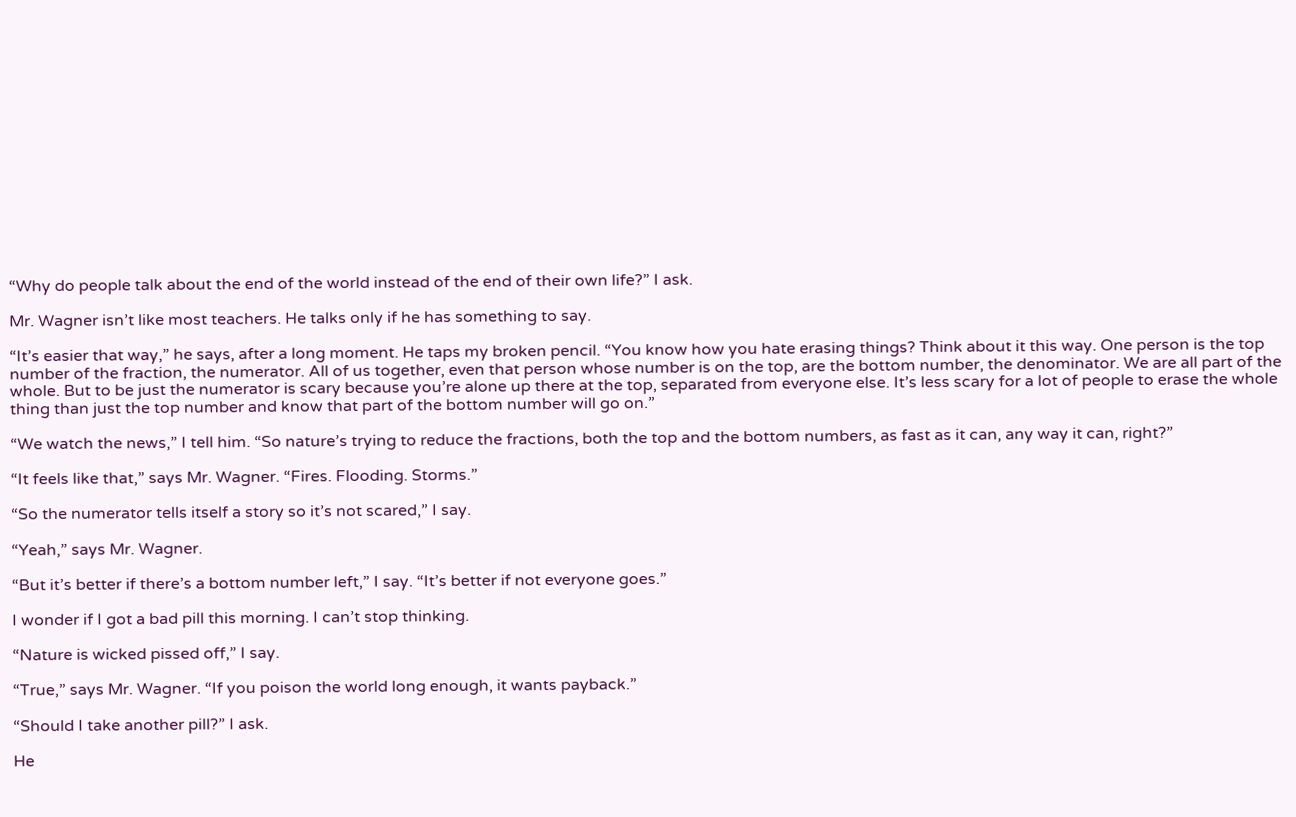“Why do people talk about the end of the world instead of the end of their own life?” I ask.

Mr. Wagner isn’t like most teachers. He talks only if he has something to say.

“It’s easier that way,” he says, after a long moment. He taps my broken pencil. “You know how you hate erasing things? Think about it this way. One person is the top number of the fraction, the numerator. All of us together, even that person whose number is on the top, are the bottom number, the denominator. We are all part of the whole. But to be just the numerator is scary because you’re alone up there at the top, separated from everyone else. It’s less scary for a lot of people to erase the whole thing than just the top number and know that part of the bottom number will go on.”

“We watch the news,” I tell him. “So nature’s trying to reduce the fractions, both the top and the bottom numbers, as fast as it can, any way it can, right?”

“It feels like that,” says Mr. Wagner. “Fires. Flooding. Storms.”

“So the numerator tells itself a story so it’s not scared,” I say.

“Yeah,” says Mr. Wagner.

“But it’s better if there’s a bottom number left,” I say. “It’s better if not everyone goes.”

I wonder if I got a bad pill this morning. I can’t stop thinking.

“Nature is wicked pissed off,” I say.

“True,” says Mr. Wagner. “If you poison the world long enough, it wants payback.”

“Should I take another pill?” I ask.

He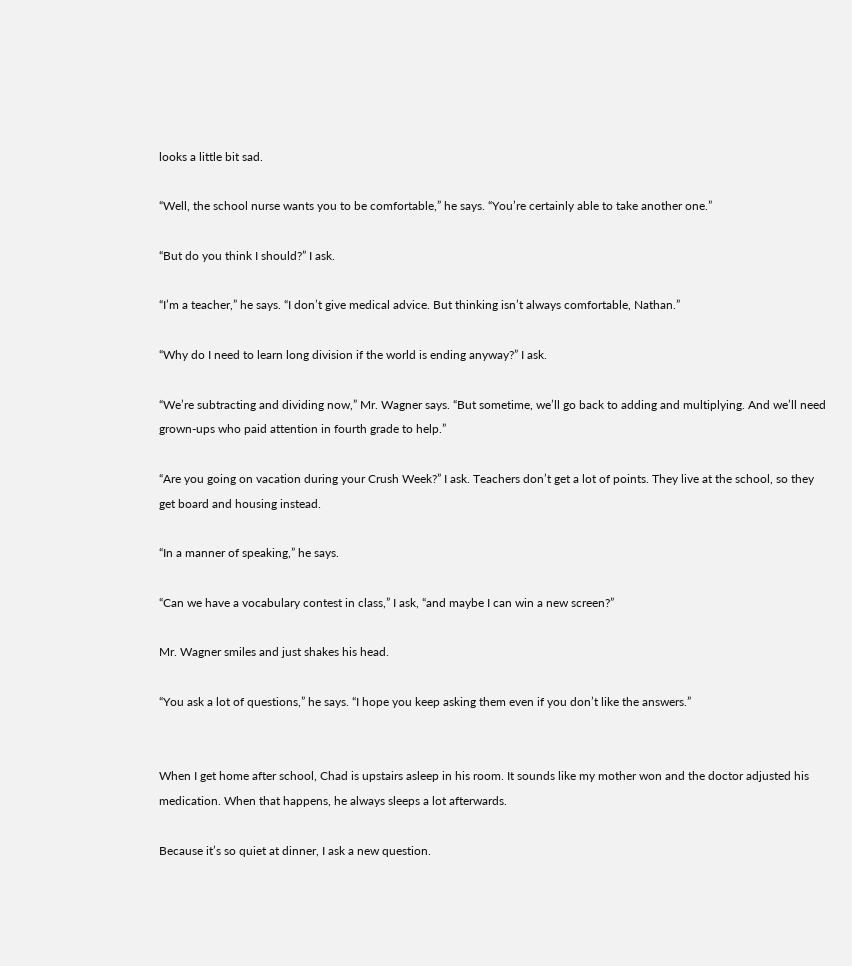looks a little bit sad.

“Well, the school nurse wants you to be comfortable,” he says. “You’re certainly able to take another one.”

“But do you think I should?” I ask.

“I’m a teacher,” he says. “I don’t give medical advice. But thinking isn’t always comfortable, Nathan.”

“Why do I need to learn long division if the world is ending anyway?” I ask.

“We’re subtracting and dividing now,” Mr. Wagner says. “But sometime, we’ll go back to adding and multiplying. And we’ll need grown-ups who paid attention in fourth grade to help.”

“Are you going on vacation during your Crush Week?” I ask. Teachers don’t get a lot of points. They live at the school, so they get board and housing instead.

“In a manner of speaking,” he says.

“Can we have a vocabulary contest in class,” I ask, “and maybe I can win a new screen?”

Mr. Wagner smiles and just shakes his head.

“You ask a lot of questions,” he says. “I hope you keep asking them even if you don’t like the answers.”


When I get home after school, Chad is upstairs asleep in his room. It sounds like my mother won and the doctor adjusted his medication. When that happens, he always sleeps a lot afterwards.

Because it’s so quiet at dinner, I ask a new question.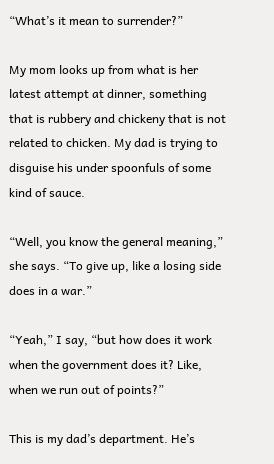“What’s it mean to surrender?”

My mom looks up from what is her latest attempt at dinner, something that is rubbery and chickeny that is not related to chicken. My dad is trying to disguise his under spoonfuls of some kind of sauce.

“Well, you know the general meaning,” she says. “To give up, like a losing side does in a war.”

“Yeah,” I say, “but how does it work when the government does it? Like, when we run out of points?”

This is my dad’s department. He’s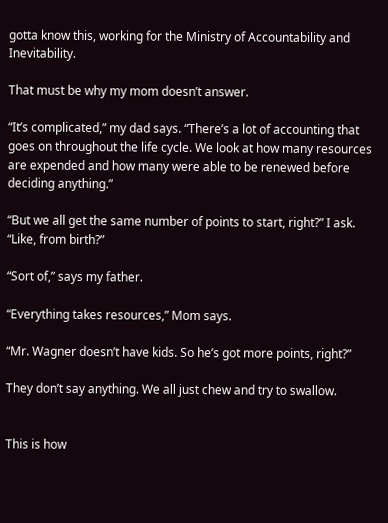gotta know this, working for the Ministry of Accountability and Inevitability.

That must be why my mom doesn’t answer.

“It’s complicated,” my dad says. “There’s a lot of accounting that goes on throughout the life cycle. We look at how many resources are expended and how many were able to be renewed before deciding anything.”

“But we all get the same number of points to start, right?” I ask. “Like, from birth?”

“Sort of,” says my father.

“Everything takes resources,” Mom says.

“Mr. Wagner doesn’t have kids. So he’s got more points, right?”

They don’t say anything. We all just chew and try to swallow.


This is how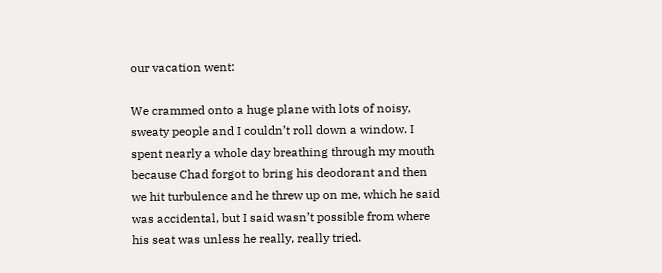our vacation went:

We crammed onto a huge plane with lots of noisy, sweaty people and I couldn’t roll down a window. I spent nearly a whole day breathing through my mouth because Chad forgot to bring his deodorant and then we hit turbulence and he threw up on me, which he said was accidental, but I said wasn’t possible from where his seat was unless he really, really tried.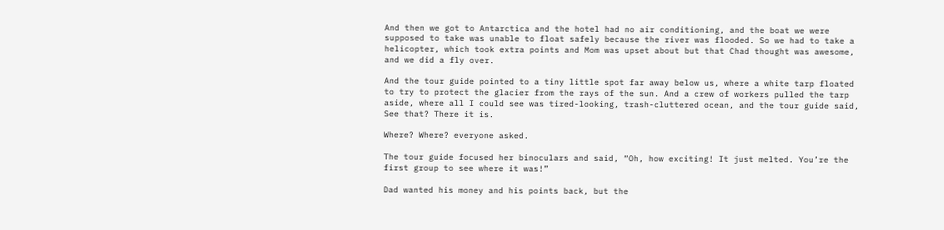And then we got to Antarctica and the hotel had no air conditioning, and the boat we were supposed to take was unable to float safely because the river was flooded. So we had to take a helicopter, which took extra points and Mom was upset about but that Chad thought was awesome, and we did a fly over.

And the tour guide pointed to a tiny little spot far away below us, where a white tarp floated to try to protect the glacier from the rays of the sun. And a crew of workers pulled the tarp aside, where all I could see was tired-looking, trash-cluttered ocean, and the tour guide said, See that? There it is.

Where? Where? everyone asked.

The tour guide focused her binoculars and said, “Oh, how exciting! It just melted. You’re the first group to see where it was!”

Dad wanted his money and his points back, but the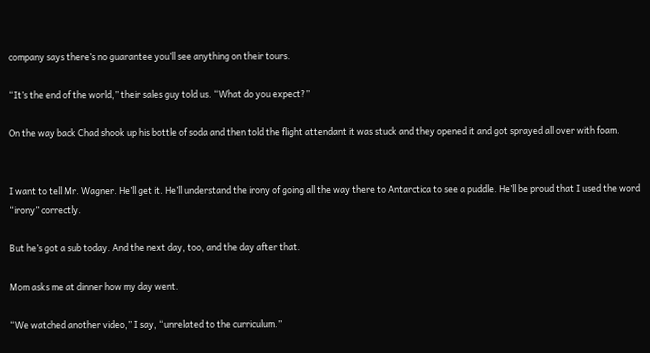company says there’s no guarantee you’ll see anything on their tours.

“It’s the end of the world,” their sales guy told us. “What do you expect?”

On the way back Chad shook up his bottle of soda and then told the flight attendant it was stuck and they opened it and got sprayed all over with foam.


I want to tell Mr. Wagner. He’ll get it. He’ll understand the irony of going all the way there to Antarctica to see a puddle. He’ll be proud that I used the word “irony” correctly.

But he’s got a sub today. And the next day, too, and the day after that.

Mom asks me at dinner how my day went.

“We watched another video,” I say, “unrelated to the curriculum.”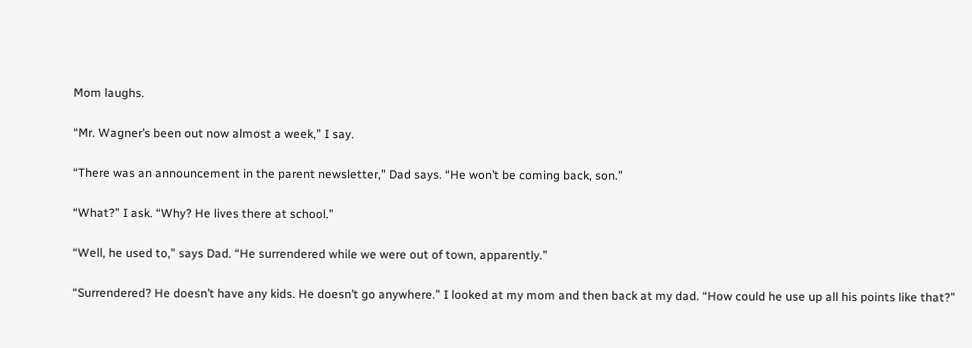Mom laughs.

“Mr. Wagner’s been out now almost a week,” I say.

“There was an announcement in the parent newsletter,” Dad says. “He won’t be coming back, son.”

“What?” I ask. “Why? He lives there at school.”

“Well, he used to,” says Dad. “He surrendered while we were out of town, apparently.”

“Surrendered? He doesn’t have any kids. He doesn’t go anywhere.” I looked at my mom and then back at my dad. “How could he use up all his points like that?”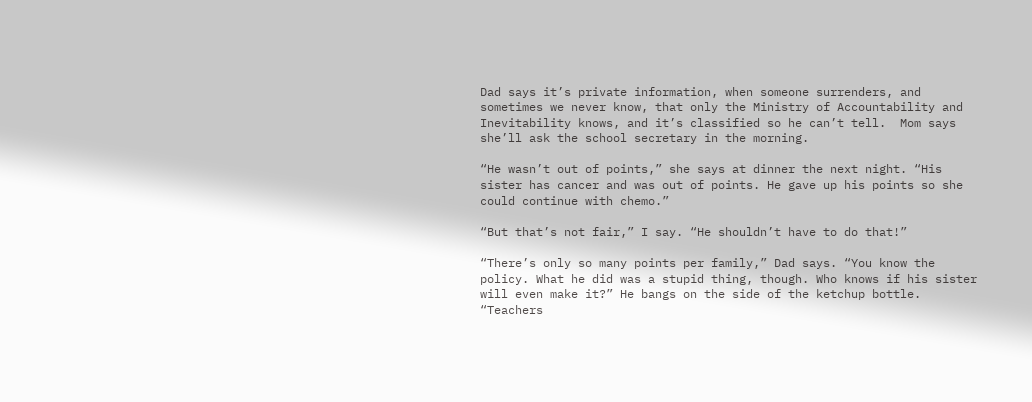Dad says it’s private information, when someone surrenders, and sometimes we never know, that only the Ministry of Accountability and Inevitability knows, and it’s classified so he can’t tell.  Mom says she’ll ask the school secretary in the morning.

“He wasn’t out of points,” she says at dinner the next night. “His sister has cancer and was out of points. He gave up his points so she could continue with chemo.”

“But that’s not fair,” I say. “He shouldn’t have to do that!”

“There’s only so many points per family,” Dad says. “You know the policy. What he did was a stupid thing, though. Who knows if his sister will even make it?” He bangs on the side of the ketchup bottle. “Teachers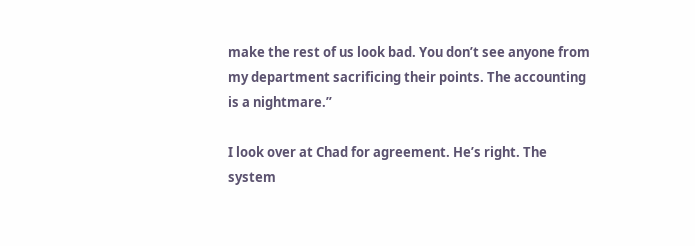make the rest of us look bad. You don’t see anyone from my department sacrificing their points. The accounting is a nightmare.”

I look over at Chad for agreement. He’s right. The system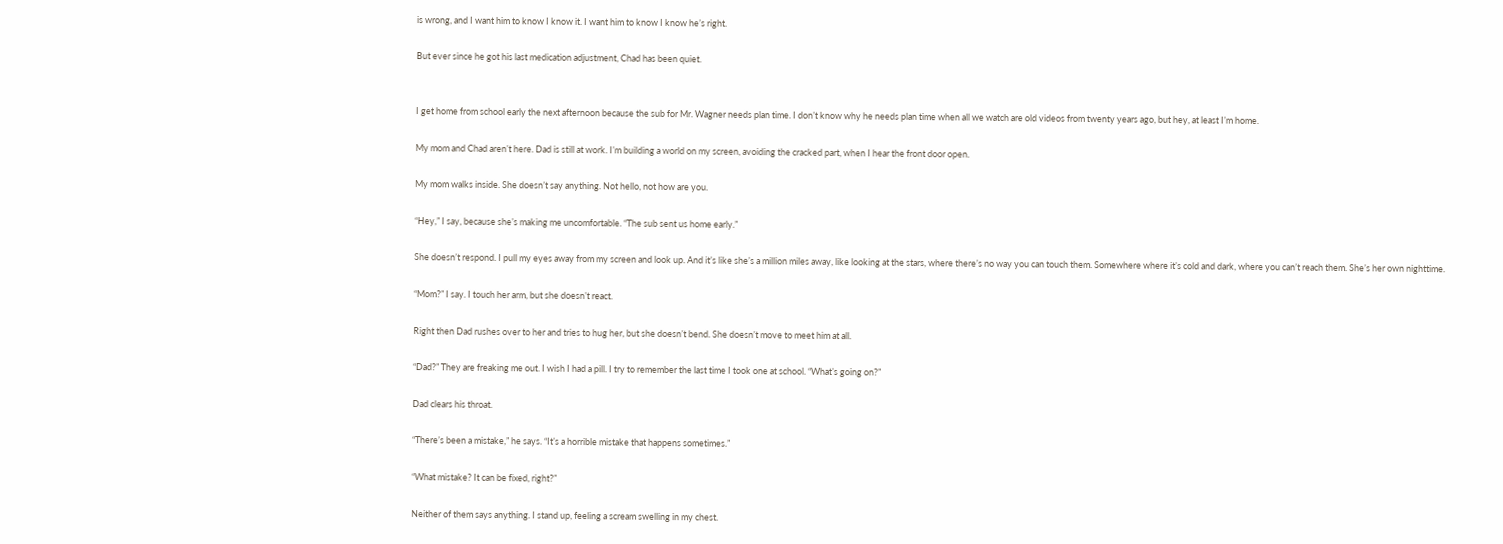is wrong, and I want him to know I know it. I want him to know I know he’s right.

But ever since he got his last medication adjustment, Chad has been quiet.


I get home from school early the next afternoon because the sub for Mr. Wagner needs plan time. I don’t know why he needs plan time when all we watch are old videos from twenty years ago, but hey, at least I’m home.

My mom and Chad aren’t here. Dad is still at work. I’m building a world on my screen, avoiding the cracked part, when I hear the front door open.

My mom walks inside. She doesn’t say anything. Not hello, not how are you.

“Hey,” I say, because she’s making me uncomfortable. “The sub sent us home early.”

She doesn’t respond. I pull my eyes away from my screen and look up. And it’s like she’s a million miles away, like looking at the stars, where there’s no way you can touch them. Somewhere where it’s cold and dark, where you can’t reach them. She’s her own nighttime.

“Mom?” I say. I touch her arm, but she doesn’t react.

Right then Dad rushes over to her and tries to hug her, but she doesn’t bend. She doesn’t move to meet him at all.

“Dad?” They are freaking me out. I wish I had a pill. I try to remember the last time I took one at school. “What’s going on?”

Dad clears his throat.

“There’s been a mistake,” he says. “It’s a horrible mistake that happens sometimes.”

“What mistake? It can be fixed, right?”

Neither of them says anything. I stand up, feeling a scream swelling in my chest.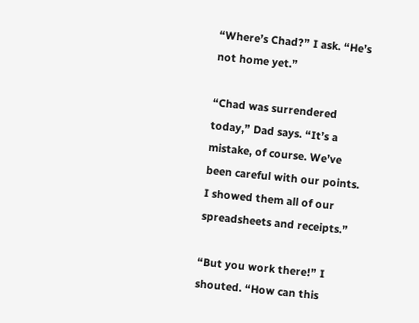“Where’s Chad?” I ask. “He’s not home yet.”

“Chad was surrendered today,” Dad says. “It’s a mistake, of course. We’ve been careful with our points. I showed them all of our spreadsheets and receipts.”

“But you work there!” I shouted. “How can this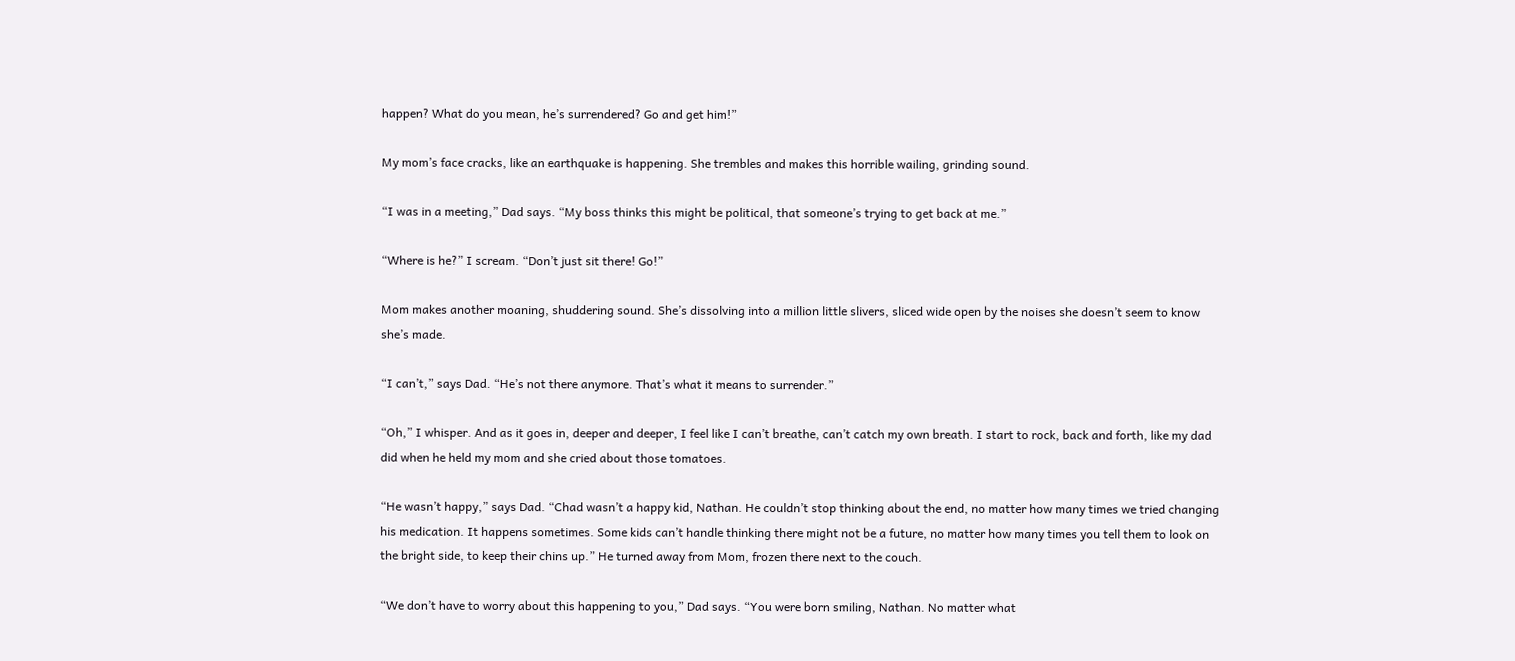happen? What do you mean, he’s surrendered? Go and get him!”

My mom’s face cracks, like an earthquake is happening. She trembles and makes this horrible wailing, grinding sound.

“I was in a meeting,” Dad says. “My boss thinks this might be political, that someone’s trying to get back at me.”

“Where is he?” I scream. “Don’t just sit there! Go!”

Mom makes another moaning, shuddering sound. She’s dissolving into a million little slivers, sliced wide open by the noises she doesn’t seem to know she’s made.

“I can’t,” says Dad. “He’s not there anymore. That’s what it means to surrender.”

“Oh,” I whisper. And as it goes in, deeper and deeper, I feel like I can’t breathe, can’t catch my own breath. I start to rock, back and forth, like my dad did when he held my mom and she cried about those tomatoes.

“He wasn’t happy,” says Dad. “Chad wasn’t a happy kid, Nathan. He couldn’t stop thinking about the end, no matter how many times we tried changing his medication. It happens sometimes. Some kids can’t handle thinking there might not be a future, no matter how many times you tell them to look on the bright side, to keep their chins up.” He turned away from Mom, frozen there next to the couch.

“We don’t have to worry about this happening to you,” Dad says. “You were born smiling, Nathan. No matter what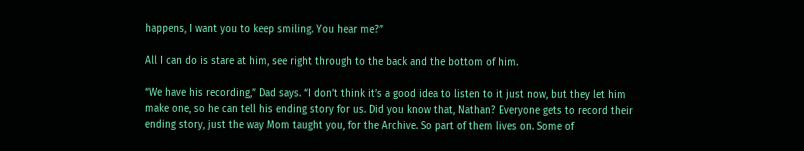happens, I want you to keep smiling. You hear me?”

All I can do is stare at him, see right through to the back and the bottom of him.

“We have his recording,” Dad says. “I don’t think it’s a good idea to listen to it just now, but they let him make one, so he can tell his ending story for us. Did you know that, Nathan? Everyone gets to record their ending story, just the way Mom taught you, for the Archive. So part of them lives on. Some of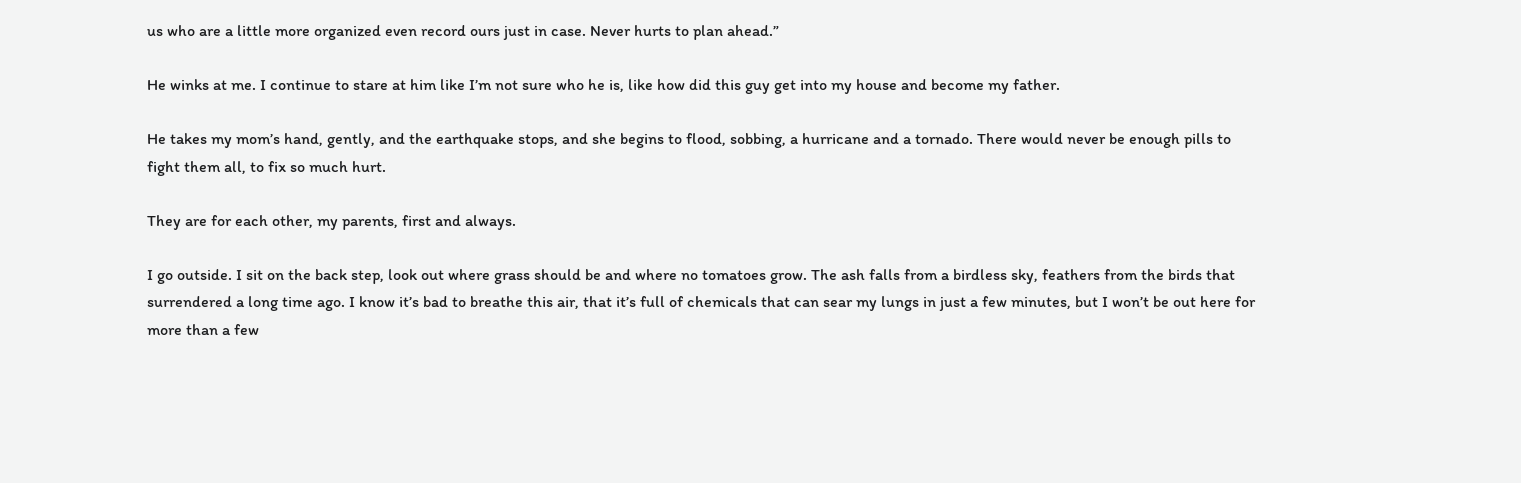us who are a little more organized even record ours just in case. Never hurts to plan ahead.”

He winks at me. I continue to stare at him like I’m not sure who he is, like how did this guy get into my house and become my father.

He takes my mom’s hand, gently, and the earthquake stops, and she begins to flood, sobbing, a hurricane and a tornado. There would never be enough pills to fight them all, to fix so much hurt.

They are for each other, my parents, first and always.

I go outside. I sit on the back step, look out where grass should be and where no tomatoes grow. The ash falls from a birdless sky, feathers from the birds that surrendered a long time ago. I know it’s bad to breathe this air, that it’s full of chemicals that can sear my lungs in just a few minutes, but I won’t be out here for more than a few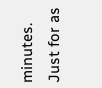minutes. Just for as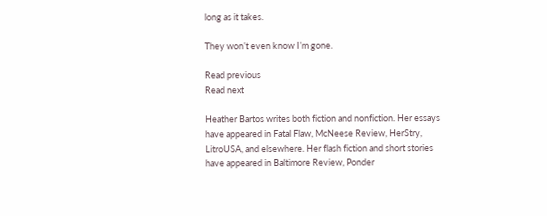long as it takes.

They won’t even know I’m gone.

Read previous
Read next

Heather Bartos writes both fiction and nonfiction. Her essays have appeared in Fatal Flaw, McNeese Review, HerStry, LitroUSA, and elsewhere. Her flash fiction and short stories have appeared in Baltimore Review, Ponder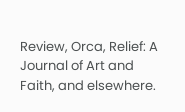Review, Orca, Relief: A Journal of Art and Faith, and elsewhere.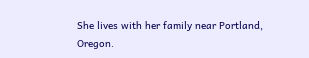She lives with her family near Portland, Oregon.